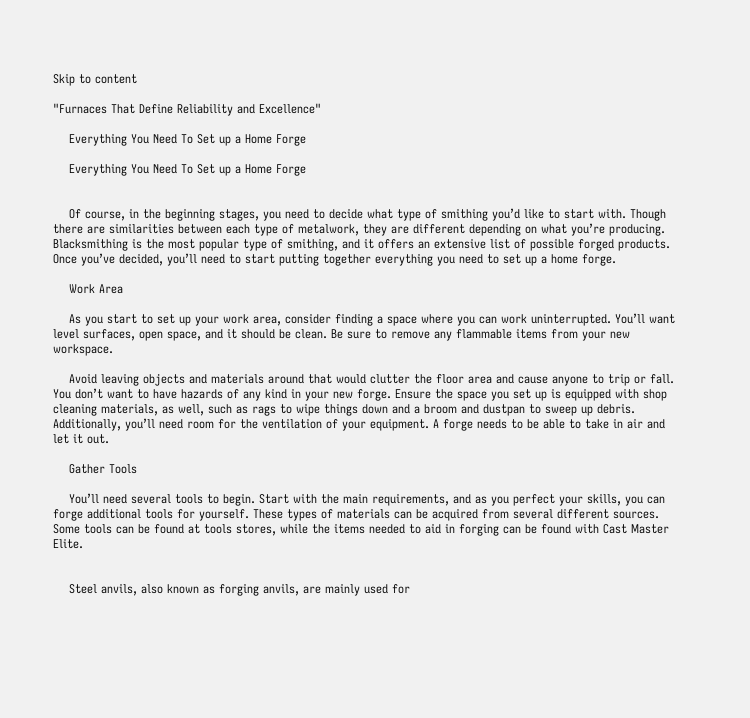Skip to content

"Furnaces That Define Reliability and Excellence"

    Everything You Need To Set up a Home Forge

    Everything You Need To Set up a Home Forge


    Of course, in the beginning stages, you need to decide what type of smithing you’d like to start with. Though there are similarities between each type of metalwork, they are different depending on what you’re producing. Blacksmithing is the most popular type of smithing, and it offers an extensive list of possible forged products. Once you’ve decided, you’ll need to start putting together everything you need to set up a home forge.

    Work Area

    As you start to set up your work area, consider finding a space where you can work uninterrupted. You’ll want level surfaces, open space, and it should be clean. Be sure to remove any flammable items from your new workspace.

    Avoid leaving objects and materials around that would clutter the floor area and cause anyone to trip or fall. You don’t want to have hazards of any kind in your new forge. Ensure the space you set up is equipped with shop cleaning materials, as well, such as rags to wipe things down and a broom and dustpan to sweep up debris. Additionally, you’ll need room for the ventilation of your equipment. A forge needs to be able to take in air and let it out.

    Gather Tools

    You’ll need several tools to begin. Start with the main requirements, and as you perfect your skills, you can forge additional tools for yourself. These types of materials can be acquired from several different sources. Some tools can be found at tools stores, while the items needed to aid in forging can be found with Cast Master Elite.


    Steel anvils, also known as forging anvils, are mainly used for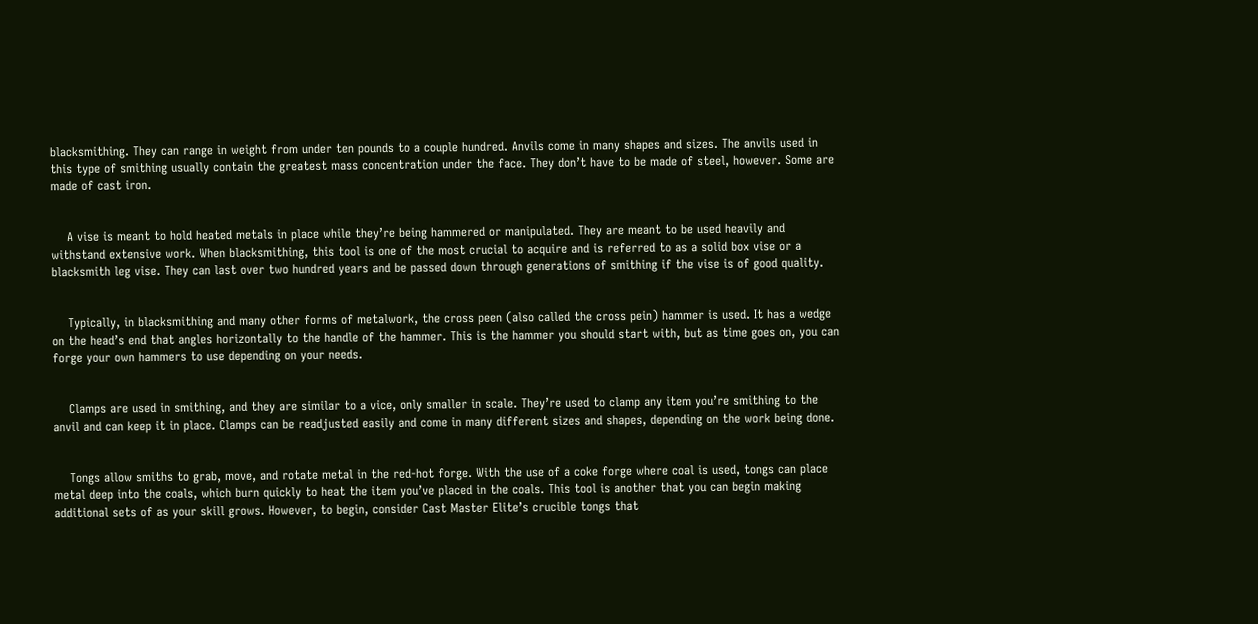blacksmithing. They can range in weight from under ten pounds to a couple hundred. Anvils come in many shapes and sizes. The anvils used in this type of smithing usually contain the greatest mass concentration under the face. They don’t have to be made of steel, however. Some are made of cast iron.


    A vise is meant to hold heated metals in place while they’re being hammered or manipulated. They are meant to be used heavily and withstand extensive work. When blacksmithing, this tool is one of the most crucial to acquire and is referred to as a solid box vise or a blacksmith leg vise. They can last over two hundred years and be passed down through generations of smithing if the vise is of good quality.


    Typically, in blacksmithing and many other forms of metalwork, the cross peen (also called the cross pein) hammer is used. It has a wedge on the head’s end that angles horizontally to the handle of the hammer. This is the hammer you should start with, but as time goes on, you can forge your own hammers to use depending on your needs.


    Clamps are used in smithing, and they are similar to a vice, only smaller in scale. They’re used to clamp any item you’re smithing to the anvil and can keep it in place. Clamps can be readjusted easily and come in many different sizes and shapes, depending on the work being done.


    Tongs allow smiths to grab, move, and rotate metal in the red-hot forge. With the use of a coke forge where coal is used, tongs can place metal deep into the coals, which burn quickly to heat the item you’ve placed in the coals. This tool is another that you can begin making additional sets of as your skill grows. However, to begin, consider Cast Master Elite’s crucible tongs that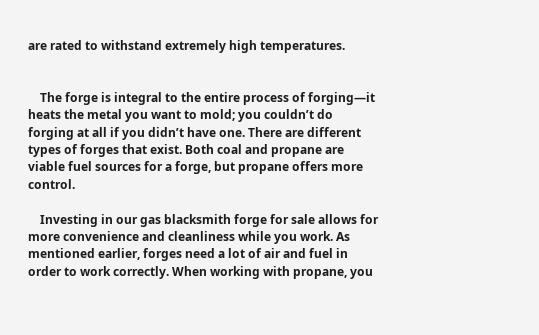are rated to withstand extremely high temperatures.


    The forge is integral to the entire process of forging—it heats the metal you want to mold; you couldn’t do forging at all if you didn’t have one. There are different types of forges that exist. Both coal and propane are viable fuel sources for a forge, but propane offers more control.

    Investing in our gas blacksmith forge for sale allows for more convenience and cleanliness while you work. As mentioned earlier, forges need a lot of air and fuel in order to work correctly. When working with propane, you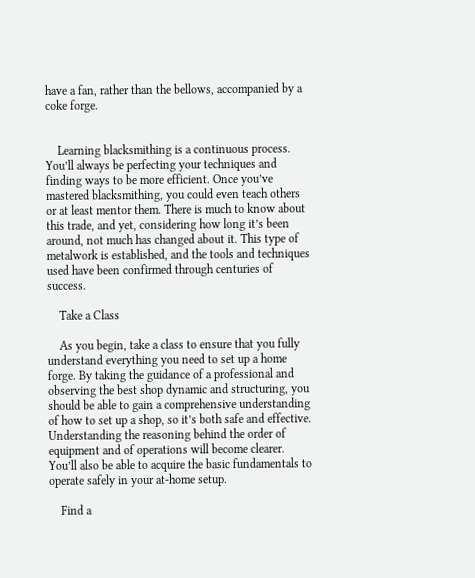have a fan, rather than the bellows, accompanied by a coke forge.


    Learning blacksmithing is a continuous process. You’ll always be perfecting your techniques and finding ways to be more efficient. Once you’ve mastered blacksmithing, you could even teach others or at least mentor them. There is much to know about this trade, and yet, considering how long it’s been around, not much has changed about it. This type of metalwork is established, and the tools and techniques used have been confirmed through centuries of success.

    Take a Class

    As you begin, take a class to ensure that you fully understand everything you need to set up a home forge. By taking the guidance of a professional and observing the best shop dynamic and structuring, you should be able to gain a comprehensive understanding of how to set up a shop, so it’s both safe and effective. Understanding the reasoning behind the order of equipment and of operations will become clearer. You’ll also be able to acquire the basic fundamentals to operate safely in your at-home setup.

    Find a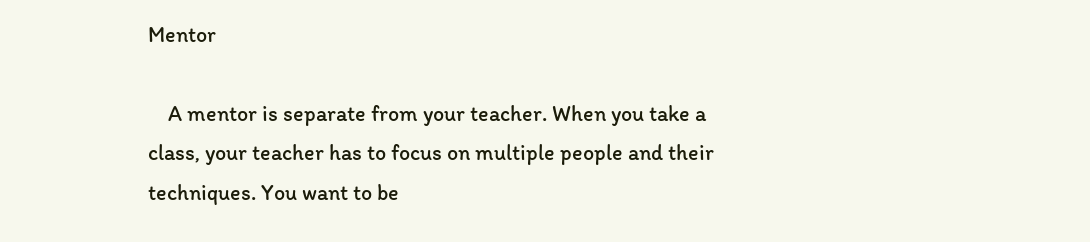Mentor

    A mentor is separate from your teacher. When you take a class, your teacher has to focus on multiple people and their techniques. You want to be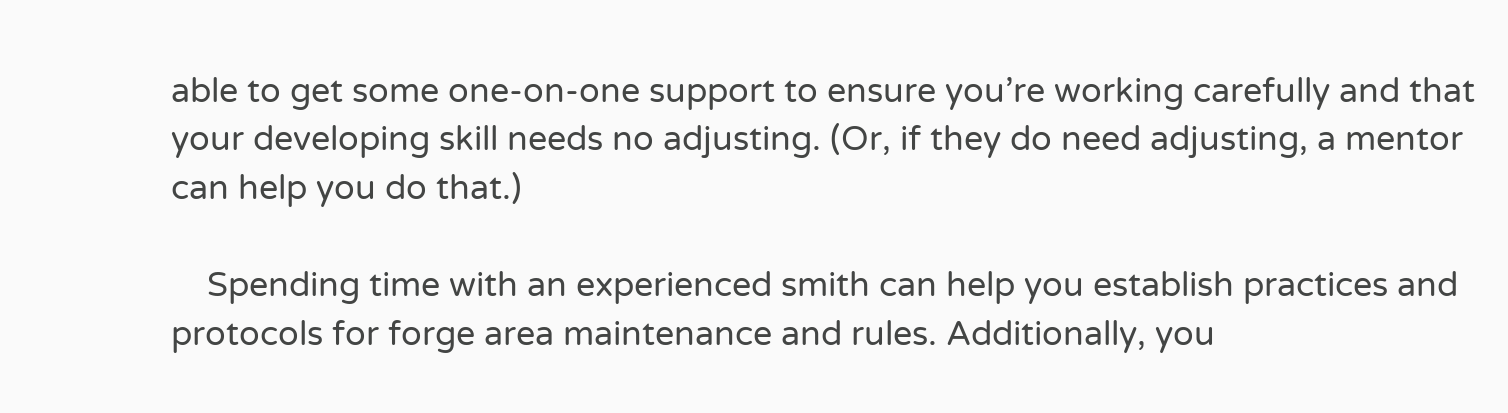able to get some one-on-one support to ensure you’re working carefully and that your developing skill needs no adjusting. (Or, if they do need adjusting, a mentor can help you do that.)

    Spending time with an experienced smith can help you establish practices and protocols for forge area maintenance and rules. Additionally, you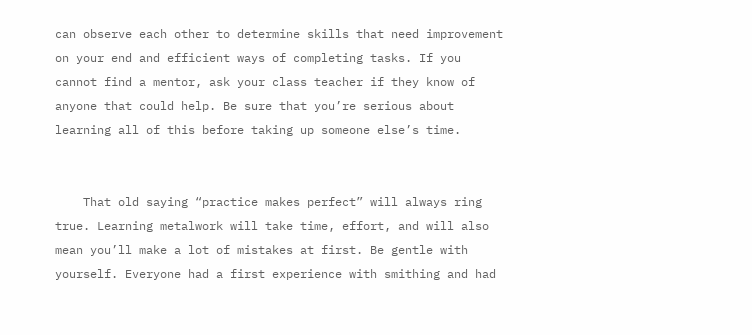can observe each other to determine skills that need improvement on your end and efficient ways of completing tasks. If you cannot find a mentor, ask your class teacher if they know of anyone that could help. Be sure that you’re serious about learning all of this before taking up someone else’s time.


    That old saying “practice makes perfect” will always ring true. Learning metalwork will take time, effort, and will also mean you’ll make a lot of mistakes at first. Be gentle with yourself. Everyone had a first experience with smithing and had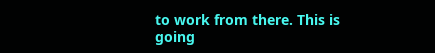to work from there. This is going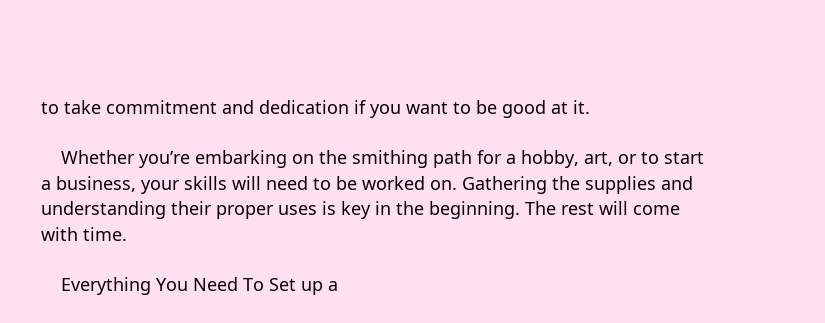to take commitment and dedication if you want to be good at it.

    Whether you’re embarking on the smithing path for a hobby, art, or to start a business, your skills will need to be worked on. Gathering the supplies and understanding their proper uses is key in the beginning. The rest will come with time.

    Everything You Need To Set up a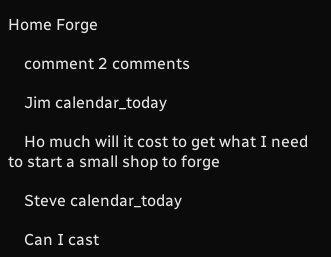Home Forge

    comment 2 comments

    Jim calendar_today

    Ho much will it cost to get what I need to start a small shop to forge

    Steve calendar_today

    Can I cast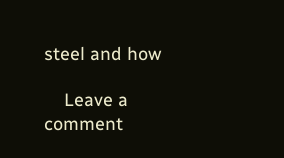steel and how

    Leave a comment